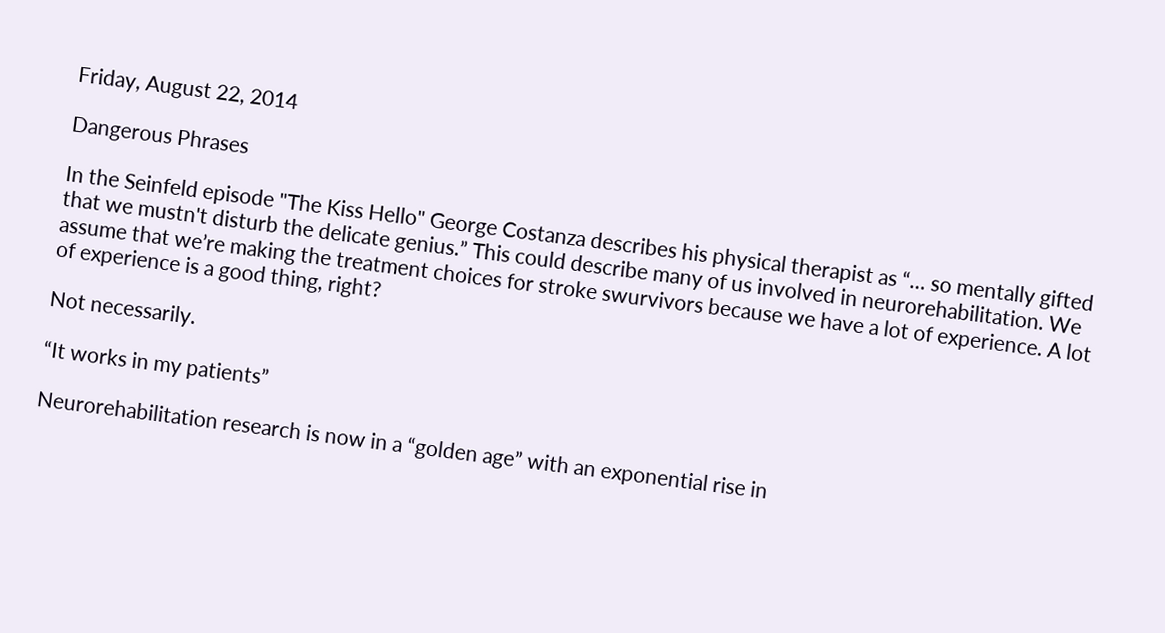Friday, August 22, 2014

Dangerous Phrases

In the Seinfeld episode "The Kiss Hello" George Costanza describes his physical therapist as “… so mentally gifted that we mustn't disturb the delicate genius.” This could describe many of us involved in neurorehabilitation. We assume that we’re making the treatment choices for stroke swurvivors because we have a lot of experience. A lot of experience is a good thing, right?

Not necessarily.

“It works in my patients”

Neurorehabilitation research is now in a “golden age” with an exponential rise in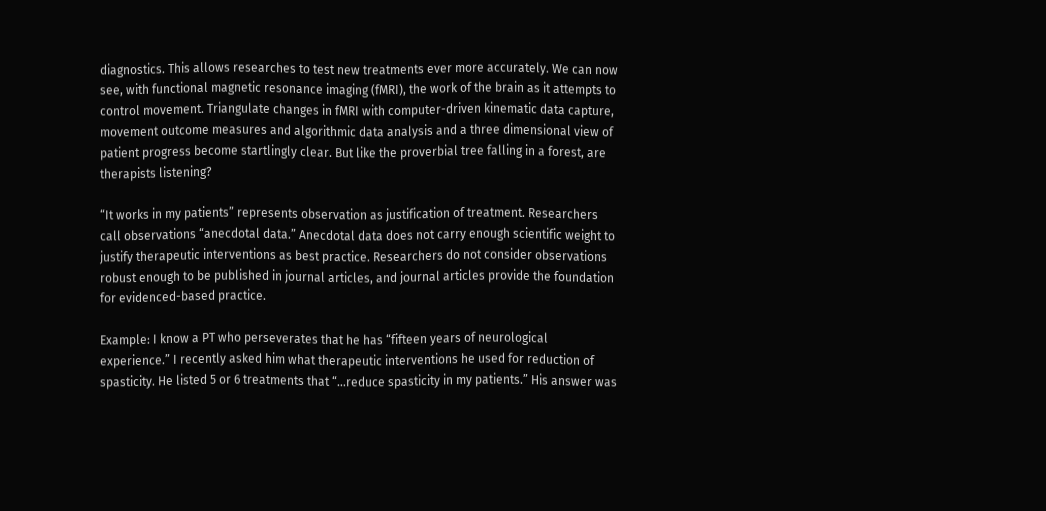diagnostics. This allows researches to test new treatments ever more accurately. We can now see, with functional magnetic resonance imaging (fMRI), the work of the brain as it attempts to control movement. Triangulate changes in fMRI with computer-driven kinematic data capture, movement outcome measures and algorithmic data analysis and a three dimensional view of patient progress become startlingly clear. But like the proverbial tree falling in a forest, are therapists listening?

“It works in my patients” represents observation as justification of treatment. Researchers call observations “anecdotal data.” Anecdotal data does not carry enough scientific weight to justify therapeutic interventions as best practice. Researchers do not consider observations robust enough to be published in journal articles, and journal articles provide the foundation for evidenced-based practice.

Example: I know a PT who perseverates that he has “fifteen years of neurological experience.” I recently asked him what therapeutic interventions he used for reduction of spasticity. He listed 5 or 6 treatments that “…reduce spasticity in my patients.” His answer was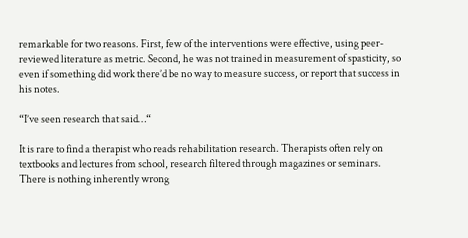remarkable for two reasons. First, few of the interventions were effective, using peer-reviewed literature as metric. Second, he was not trained in measurement of spasticity, so even if something did work there’d be no way to measure success, or report that success in his notes.

“I’ve seen research that said…“

It is rare to find a therapist who reads rehabilitation research. Therapists often rely on textbooks and lectures from school, research filtered through magazines or seminars. There is nothing inherently wrong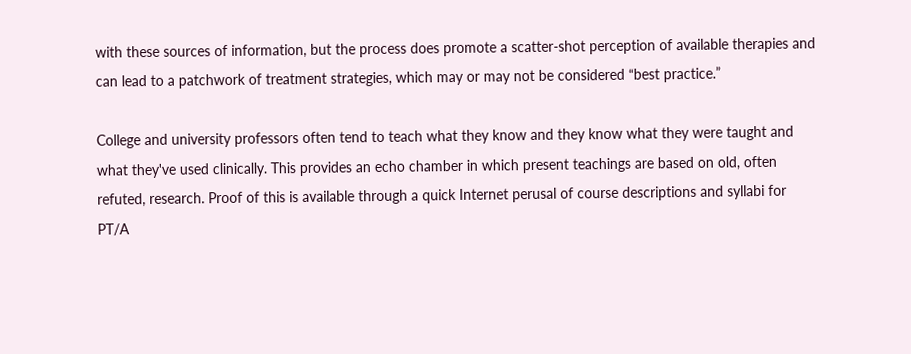with these sources of information, but the process does promote a scatter-shot perception of available therapies and can lead to a patchwork of treatment strategies, which may or may not be considered “best practice.”

College and university professors often tend to teach what they know and they know what they were taught and what they've used clinically. This provides an echo chamber in which present teachings are based on old, often refuted, research. Proof of this is available through a quick Internet perusal of course descriptions and syllabi for PT/A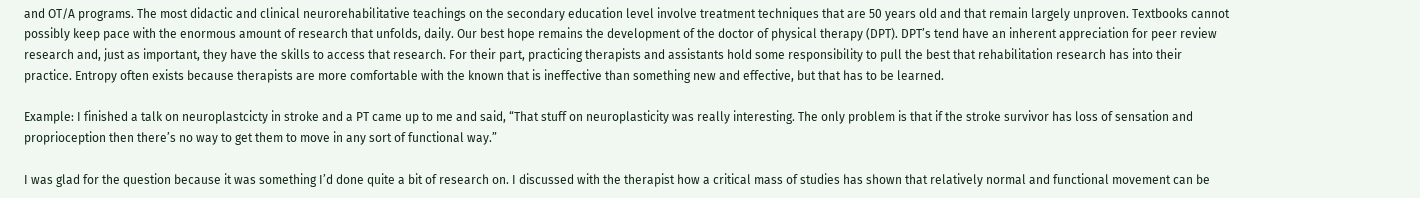and OT/A programs. The most didactic and clinical neurorehabilitative teachings on the secondary education level involve treatment techniques that are 50 years old and that remain largely unproven. Textbooks cannot possibly keep pace with the enormous amount of research that unfolds, daily. Our best hope remains the development of the doctor of physical therapy (DPT). DPT’s tend have an inherent appreciation for peer review research and, just as important, they have the skills to access that research. For their part, practicing therapists and assistants hold some responsibility to pull the best that rehabilitation research has into their practice. Entropy often exists because therapists are more comfortable with the known that is ineffective than something new and effective, but that has to be learned.

Example: I finished a talk on neuroplastcicty in stroke and a PT came up to me and said, “That stuff on neuroplasticity was really interesting. The only problem is that if the stroke survivor has loss of sensation and proprioception then there’s no way to get them to move in any sort of functional way.”

I was glad for the question because it was something I’d done quite a bit of research on. I discussed with the therapist how a critical mass of studies has shown that relatively normal and functional movement can be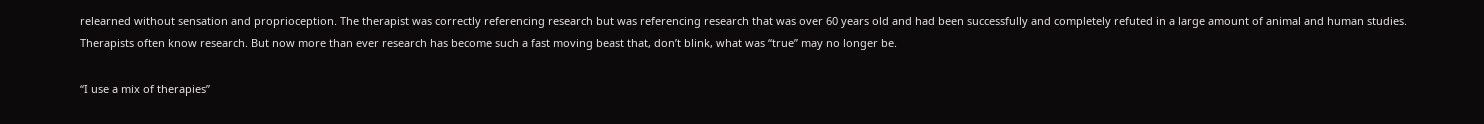relearned without sensation and proprioception. The therapist was correctly referencing research but was referencing research that was over 60 years old and had been successfully and completely refuted in a large amount of animal and human studies. Therapists often know research. But now more than ever research has become such a fast moving beast that, don’t blink, what was “true” may no longer be.

“I use a mix of therapies”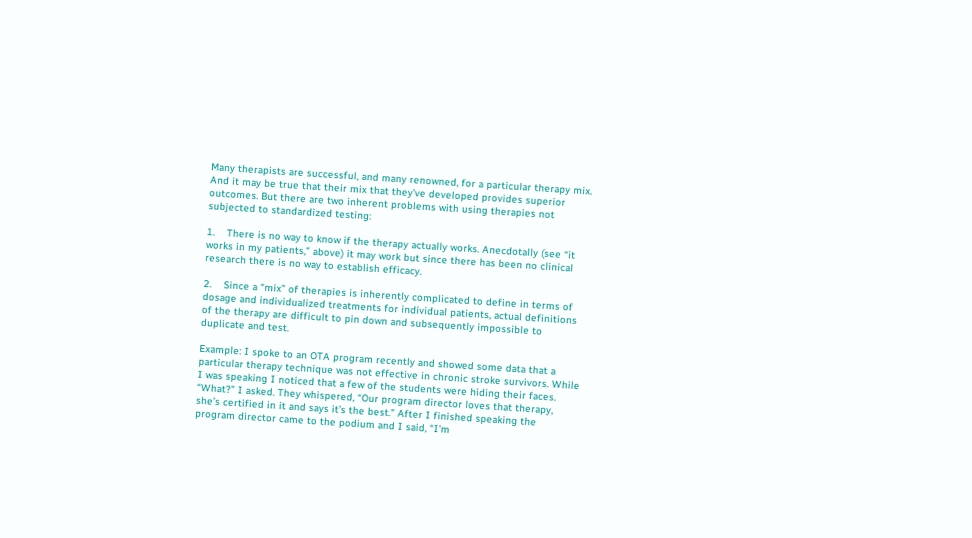Many therapists are successful, and many renowned, for a particular therapy mix. And it may be true that their mix that they’ve developed provides superior outcomes. But there are two inherent problems with using therapies not subjected to standardized testing:

1.    There is no way to know if the therapy actually works. Anecdotally (see “it works in my patients,” above) it may work but since there has been no clinical research there is no way to establish efficacy.

2.    Since a “mix” of therapies is inherently complicated to define in terms of dosage and individualized treatments for individual patients, actual definitions of the therapy are difficult to pin down and subsequently impossible to duplicate and test.

Example: I spoke to an OTA program recently and showed some data that a particular therapy technique was not effective in chronic stroke survivors. While I was speaking I noticed that a few of the students were hiding their faces. “What?” I asked. They whispered, “Our program director loves that therapy, she’s certified in it and says it’s the best.” After I finished speaking the program director came to the podium and I said, “I’m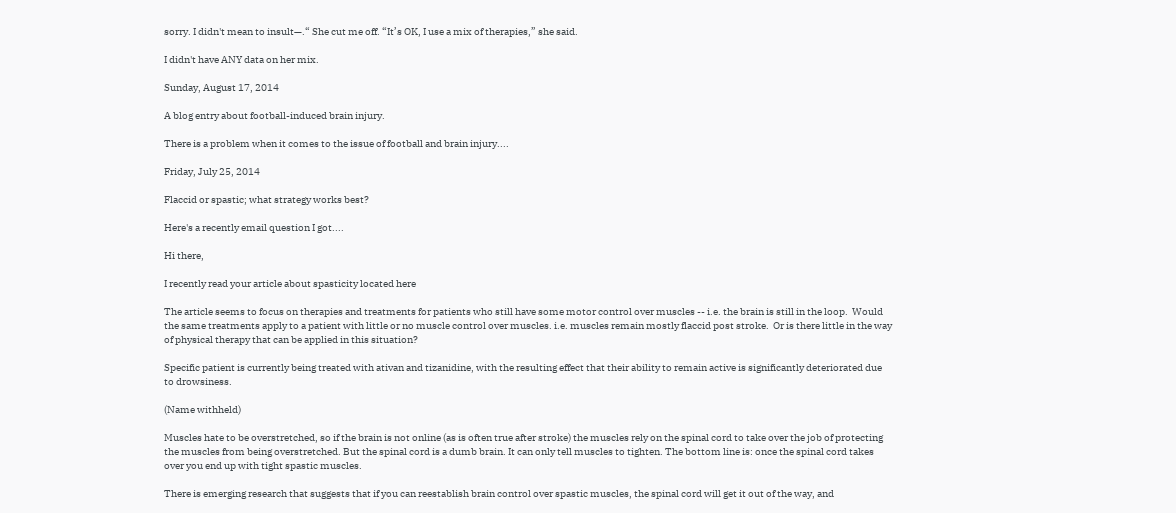sorry. I didn't mean to insult—.“ She cut me off. “It’s OK, I use a mix of therapies,” she said.

I didn't have ANY data on her mix.

Sunday, August 17, 2014

A blog entry about football-induced brain injury.

There is a problem when it comes to the issue of football and brain injury....

Friday, July 25, 2014

Flaccid or spastic; what strategy works best?

Here's a recently email question I got....

Hi there,

I recently read your article about spasticity located here

The article seems to focus on therapies and treatments for patients who still have some motor control over muscles -- i.e. the brain is still in the loop.  Would the same treatments apply to a patient with little or no muscle control over muscles. i.e. muscles remain mostly flaccid post stroke.  Or is there little in the way of physical therapy that can be applied in this situation?

Specific patient is currently being treated with ativan and tizanidine, with the resulting effect that their ability to remain active is significantly deteriorated due to drowsiness.

(Name withheld)

Muscles hate to be overstretched, so if the brain is not online (as is often true after stroke) the muscles rely on the spinal cord to take over the job of protecting the muscles from being overstretched. But the spinal cord is a dumb brain. It can only tell muscles to tighten. The bottom line is: once the spinal cord takes over you end up with tight spastic muscles.

There is emerging research that suggests that if you can reestablish brain control over spastic muscles, the spinal cord will get it out of the way, and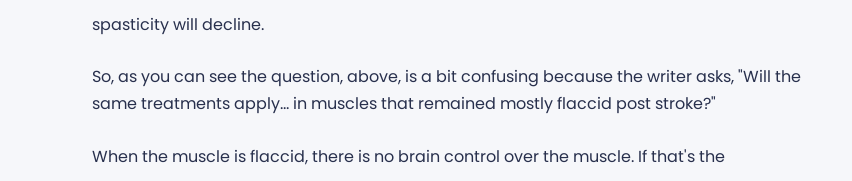spasticity will decline.

So, as you can see the question, above, is a bit confusing because the writer asks, "Will the same treatments apply… in muscles that remained mostly flaccid post stroke?"

When the muscle is flaccid, there is no brain control over the muscle. If that's the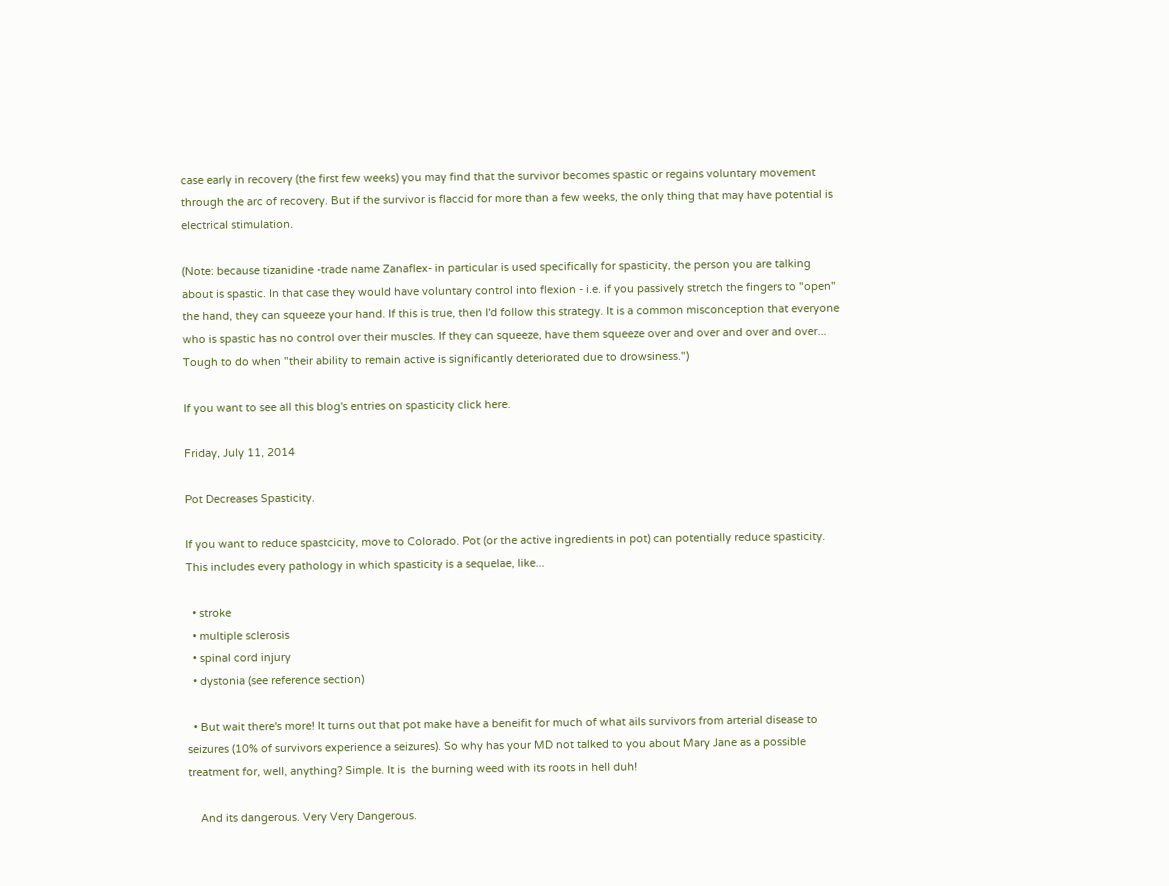case early in recovery (the first few weeks) you may find that the survivor becomes spastic or regains voluntary movement through the arc of recovery. But if the survivor is flaccid for more than a few weeks, the only thing that may have potential is electrical stimulation.

(Note: because tizanidine -trade name Zanaflex- in particular is used specifically for spasticity, the person you are talking about is spastic. In that case they would have voluntary control into flexion - i.e. if you passively stretch the fingers to "open" the hand, they can squeeze your hand. If this is true, then I'd follow this strategy. It is a common misconception that everyone who is spastic has no control over their muscles. If they can squeeze, have them squeeze over and over and over and over... Tough to do when "their ability to remain active is significantly deteriorated due to drowsiness.")

If you want to see all this blog's entries on spasticity click here.

Friday, July 11, 2014

Pot Decreases Spasticity.

If you want to reduce spastcicity, move to Colorado. Pot (or the active ingredients in pot) can potentially reduce spasticity. This includes every pathology in which spasticity is a sequelae, like...

  • stroke
  • multiple sclerosis
  • spinal cord injury
  • dystonia (see reference section)

  • But wait there's more! It turns out that pot make have a beneifit for much of what ails survivors from arterial disease to seizures (10% of survivors experience a seizures). So why has your MD not talked to you about Mary Jane as a possible treatment for, well, anything? Simple. It is  the burning weed with its roots in hell duh!

    And its dangerous. Very Very Dangerous.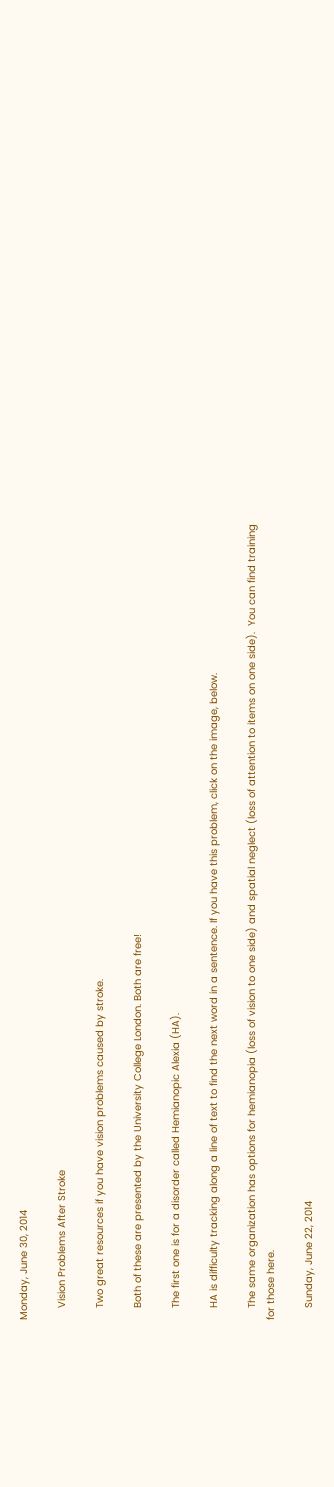Monday, June 30, 2014

    Vision Problems After Stroke

    Two great resources if you have vision problems caused by stroke.

    Both of these are presented by the University College London. Both are free!

    The first one is for a disorder called Hemianopic Alexia (HA).

    HA is difficulty tracking along a line of text to find the next word in a sentence. If you have this problem, click on the image, below.

    The same organization has options for hemianopia (loss of vision to one side) and spatial neglect (loss of attention to items on one side).  You can find training for those here.

    Sunday, June 22, 2014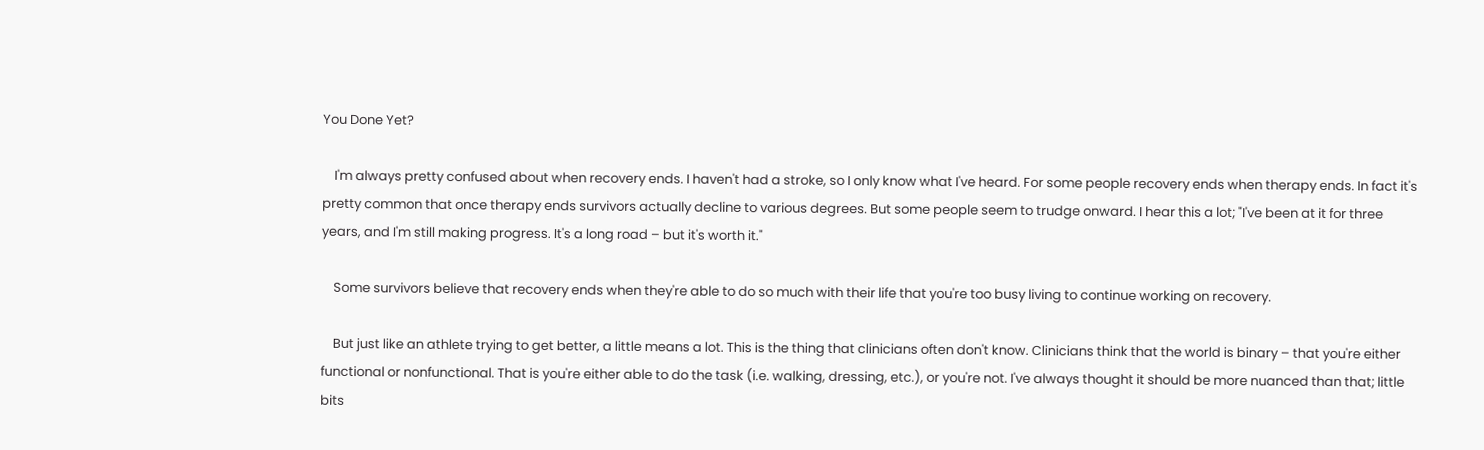You Done Yet?

    I'm always pretty confused about when recovery ends. I haven't had a stroke, so I only know what I've heard. For some people recovery ends when therapy ends. In fact it's pretty common that once therapy ends survivors actually decline to various degrees. But some people seem to trudge onward. I hear this a lot; "I've been at it for three years, and I'm still making progress. It's a long road – but it's worth it."

    Some survivors believe that recovery ends when they're able to do so much with their life that you're too busy living to continue working on recovery.

    But just like an athlete trying to get better, a little means a lot. This is the thing that clinicians often don't know. Clinicians think that the world is binary – that you're either functional or nonfunctional. That is you're either able to do the task (i.e. walking, dressing, etc.), or you're not. I've always thought it should be more nuanced than that; little bits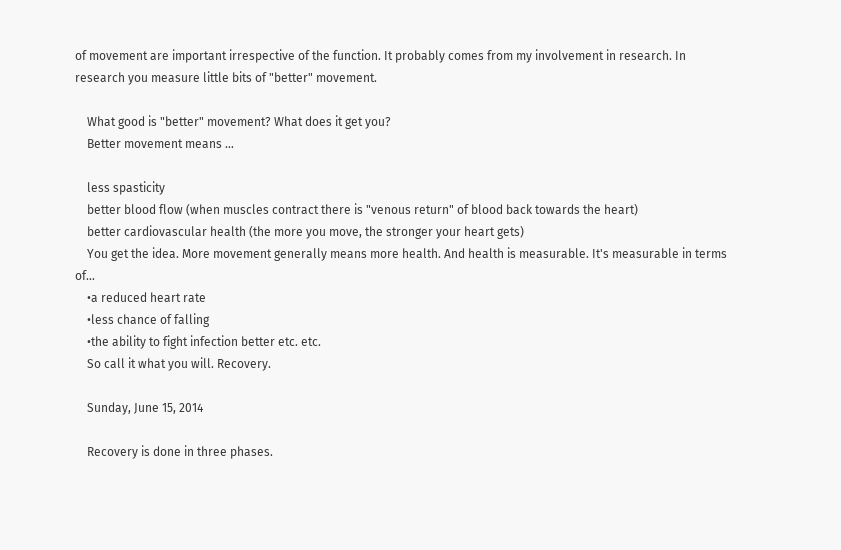of movement are important irrespective of the function. It probably comes from my involvement in research. In research you measure little bits of "better" movement.

    What good is "better" movement? What does it get you?
    Better movement means …

    less spasticity
    better blood flow (when muscles contract there is "venous return" of blood back towards the heart)
    better cardiovascular health (the more you move, the stronger your heart gets)
    You get the idea. More movement generally means more health. And health is measurable. It's measurable in terms of...
    •a reduced heart rate
    •less chance of falling
    •the ability to fight infection better etc. etc.
    So call it what you will. Recovery.

    Sunday, June 15, 2014

    Recovery is done in three phases.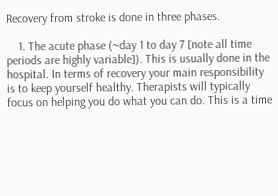Recovery from stroke is done in three phases.

    1. The acute phase (~day 1 to day 7 [note all time periods are highly variable]). This is usually done in the hospital. In terms of recovery your main responsibility is to keep yourself healthy. Therapists will typically focus on helping you do what you can do. This is a time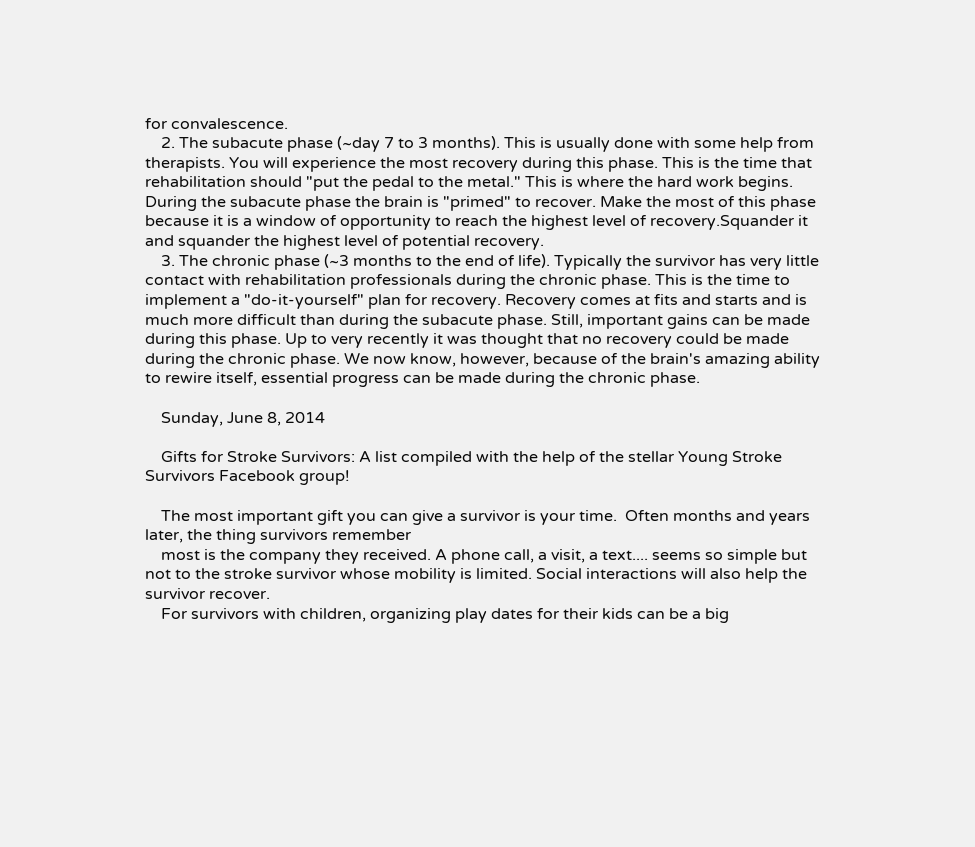for convalescence.
    2. The subacute phase (~day 7 to 3 months). This is usually done with some help from therapists. You will experience the most recovery during this phase. This is the time that rehabilitation should "put the pedal to the metal." This is where the hard work begins. During the subacute phase the brain is "primed" to recover. Make the most of this phase because it is a window of opportunity to reach the highest level of recovery.Squander it and squander the highest level of potential recovery.
    3. The chronic phase (~3 months to the end of life). Typically the survivor has very little contact with rehabilitation professionals during the chronic phase. This is the time to implement a "do-it-yourself" plan for recovery. Recovery comes at fits and starts and is much more difficult than during the subacute phase. Still, important gains can be made during this phase. Up to very recently it was thought that no recovery could be made during the chronic phase. We now know, however, because of the brain's amazing ability to rewire itself, essential progress can be made during the chronic phase.

    Sunday, June 8, 2014

    Gifts for Stroke Survivors: A list compiled with the help of the stellar Young Stroke Survivors Facebook group!

    The most important gift you can give a survivor is your time.  Often months and years later, the thing survivors remember
    most is the company they received. A phone call, a visit, a text.... seems so simple but not to the stroke survivor whose mobility is limited. Social interactions will also help the survivor recover.
    For survivors with children, organizing play dates for their kids can be a big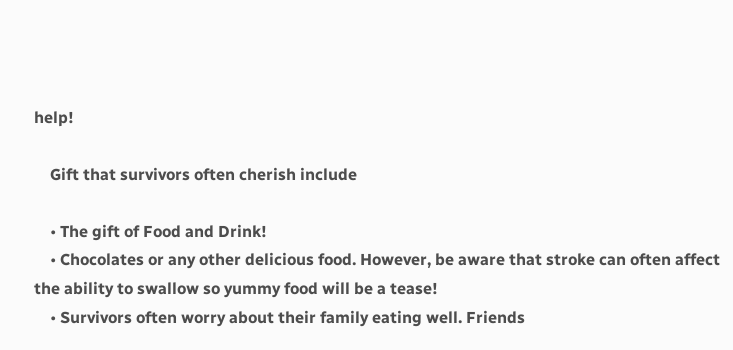help!

    Gift that survivors often cherish include

    • The gift of Food and Drink!
    • Chocolates or any other delicious food. However, be aware that stroke can often affect the ability to swallow so yummy food will be a tease!
    • Survivors often worry about their family eating well. Friends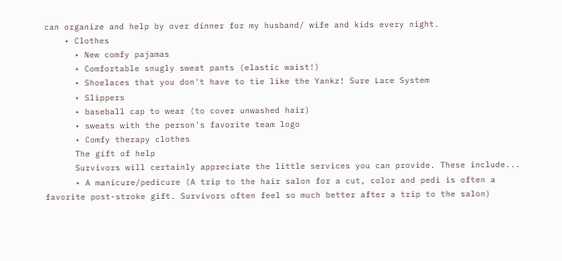can organize and help by over dinner for my husband/ wife and kids every night.
    • Clothes
      • New comfy pajamas
      • Comfortable snugly sweat pants (elastic waist!)
      • Shoelaces that you don't have to tie like the Yankz! Sure Lace System
      • Slippers
      • baseball cap to wear (to cover unwashed hair)
      • sweats with the person's favorite team logo
      • Comfy therapy clothes
      The gift of help
      Survivors will certainly appreciate the little services you can provide. These include...
      • A manicure/pedicure (A trip to the hair salon for a cut, color and pedi is often a favorite post-stroke gift. Survivors often feel so much better after a trip to the salon)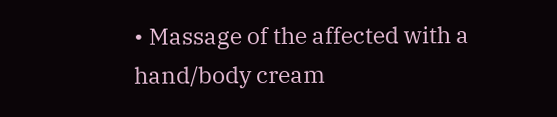• Massage of the affected with a hand/body cream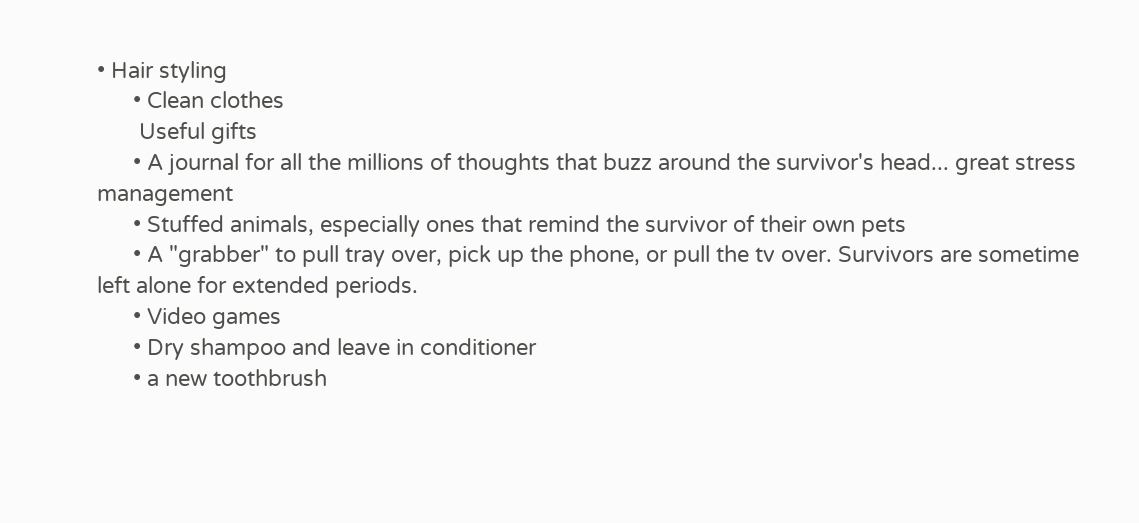• Hair styling
      • Clean clothes
       Useful gifts
      • A journal for all the millions of thoughts that buzz around the survivor's head... great stress management
      • Stuffed animals, especially ones that remind the survivor of their own pets
      • A "grabber" to pull tray over, pick up the phone, or pull the tv over. Survivors are sometime left alone for extended periods.
      • Video games
      • Dry shampoo and leave in conditioner
      • a new toothbrush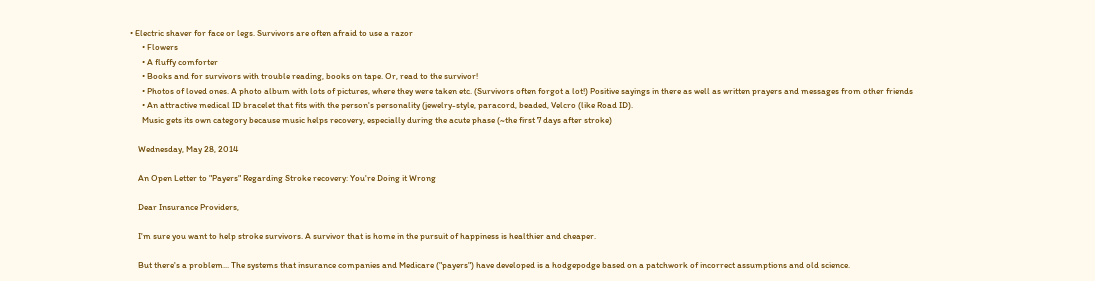• Electric shaver for face or legs. Survivors are often afraid to use a razor
      • Flowers
      • A fluffy comforter
      • Books and for survivors with trouble reading, books on tape. Or, read to the survivor!
      • Photos of loved ones. A photo album with lots of pictures, where they were taken etc. (Survivors often forgot a lot!) Positive sayings in there as well as written prayers and messages from other friends
      • An attractive medical ID bracelet that fits with the person's personality (jewelry-style, paracord, beaded, Velcro (like Road ID).
      Music gets its own category because music helps recovery, especially during the acute phase (~the first 7 days after stroke)

    Wednesday, May 28, 2014

    An Open Letter to "Payers" Regarding Stroke recovery: You're Doing it Wrong

    Dear Insurance Providers,

    I'm sure you want to help stroke survivors. A survivor that is home in the pursuit of happiness is healthier and cheaper.

    But there's a problem... The systems that insurance companies and Medicare ("payers") have developed is a hodgepodge based on a patchwork of incorrect assumptions and old science.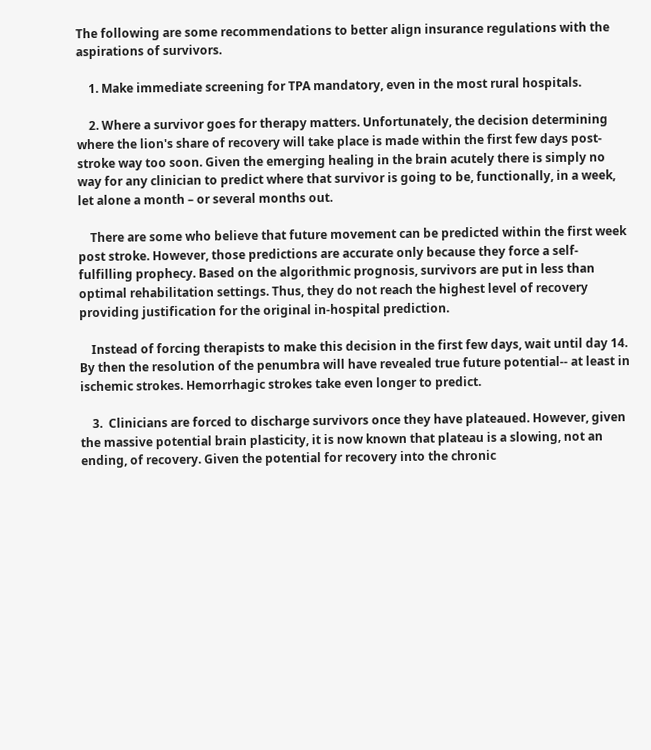The following are some recommendations to better align insurance regulations with the aspirations of survivors.

    1. Make immediate screening for TPA mandatory, even in the most rural hospitals.

    2. Where a survivor goes for therapy matters. Unfortunately, the decision determining where the lion's share of recovery will take place is made within the first few days post-stroke way too soon. Given the emerging healing in the brain acutely there is simply no way for any clinician to predict where that survivor is going to be, functionally, in a week, let alone a month – or several months out.

    There are some who believe that future movement can be predicted within the first week post stroke. However, those predictions are accurate only because they force a self-fulfilling prophecy. Based on the algorithmic prognosis, survivors are put in less than optimal rehabilitation settings. Thus, they do not reach the highest level of recovery  providing justification for the original in-hospital prediction.

    Instead of forcing therapists to make this decision in the first few days, wait until day 14. By then the resolution of the penumbra will have revealed true future potential-- at least in ischemic strokes. Hemorrhagic strokes take even longer to predict.

    3.  Clinicians are forced to discharge survivors once they have plateaued. However, given the massive potential brain plasticity, it is now known that plateau is a slowing, not an ending, of recovery. Given the potential for recovery into the chronic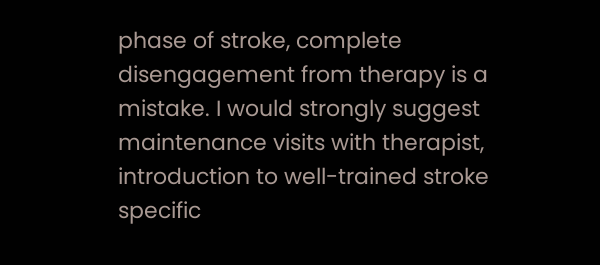phase of stroke, complete disengagement from therapy is a mistake. I would strongly suggest maintenance visits with therapist, introduction to well-trained stroke specific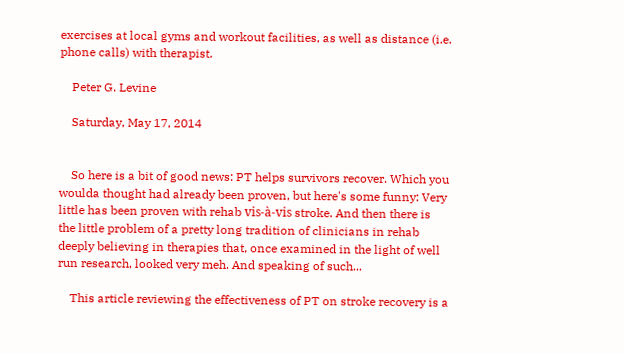exercises at local gyms and workout facilities, as well as distance (i.e. phone calls) with therapist.

    Peter G. Levine

    Saturday, May 17, 2014


    So here is a bit of good news: PT helps survivors recover. Which you woulda thought had already been proven, but here's some funny: Very little has been proven with rehab vis-à-vis stroke. And then there is the little problem of a pretty long tradition of clinicians in rehab deeply believing in therapies that, once examined in the light of well run research, looked very meh. And speaking of such...

    This article reviewing the effectiveness of PT on stroke recovery is a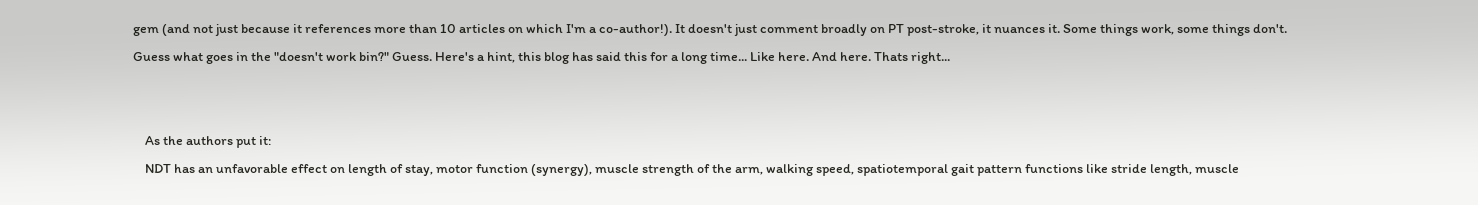gem (and not just because it references more than 10 articles on which I'm a co-author!). It doesn't just comment broadly on PT post-stroke, it nuances it. Some things work, some things don't. Guess what goes in the "doesn't work bin?" Guess. Here's a hint, this blog has said this for a long time... Like here. And here. Thats right...


    As the authors put it:
    NDT has an unfavorable effect on length of stay, motor function (synergy), muscle strength of the arm, walking speed, spatiotemporal gait pattern functions like stride length, muscle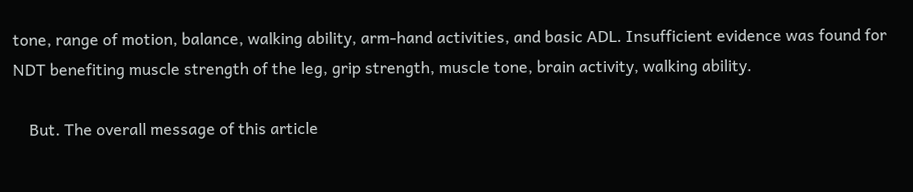tone, range of motion, balance, walking ability, arm-hand activities, and basic ADL. Insufficient evidence was found for NDT benefiting muscle strength of the leg, grip strength, muscle tone, brain activity, walking ability.

    But. The overall message of this article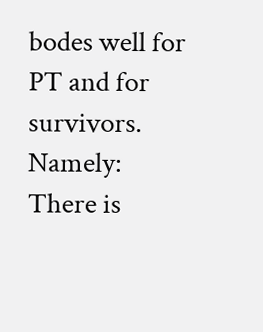bodes well for PT and for survivors. Namely: There is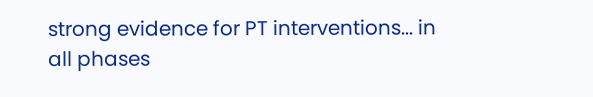strong evidence for PT interventions... in all phases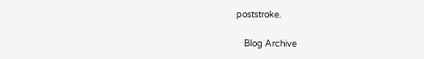poststroke.

    Blog Archive